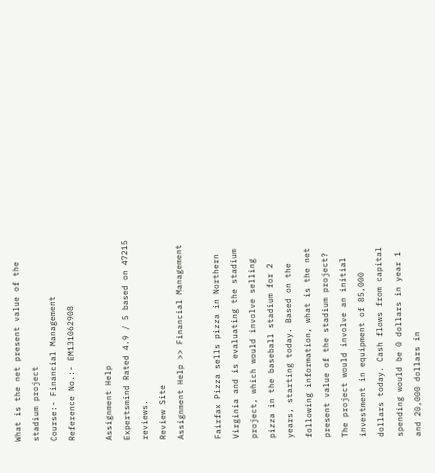What is the net present value of the stadium project
Course:- Financial Management
Reference No.:- EM131062908

Assignment Help
Expertsmind Rated 4.9 / 5 based on 47215 reviews.
Review Site
Assignment Help >> Financial Management

Fairfax Pizza sells pizza in Northern Virginia and is evaluating the stadium project, which would involve selling pizza in the baseball stadium for 2 years, starting today. Based on the following information, what is the net present value of the stadium project? The project would involve an initial investment in equipment of 85,000 dollars today. Cash flows from capital spending would be 0 dollars in year 1 and 20,000 dollars in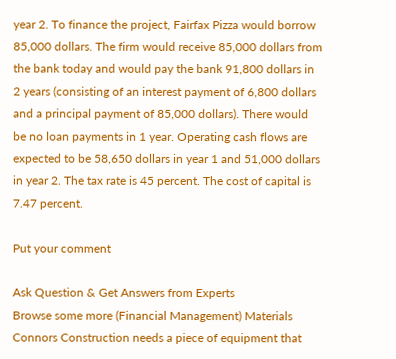year 2. To finance the project, Fairfax Pizza would borrow 85,000 dollars. The firm would receive 85,000 dollars from the bank today and would pay the bank 91,800 dollars in 2 years (consisting of an interest payment of 6,800 dollars and a principal payment of 85,000 dollars). There would be no loan payments in 1 year. Operating cash flows are expected to be 58,650 dollars in year 1 and 51,000 dollars in year 2. The tax rate is 45 percent. The cost of capital is 7.47 percent.

Put your comment

Ask Question & Get Answers from Experts
Browse some more (Financial Management) Materials
Connors Construction needs a piece of equipment that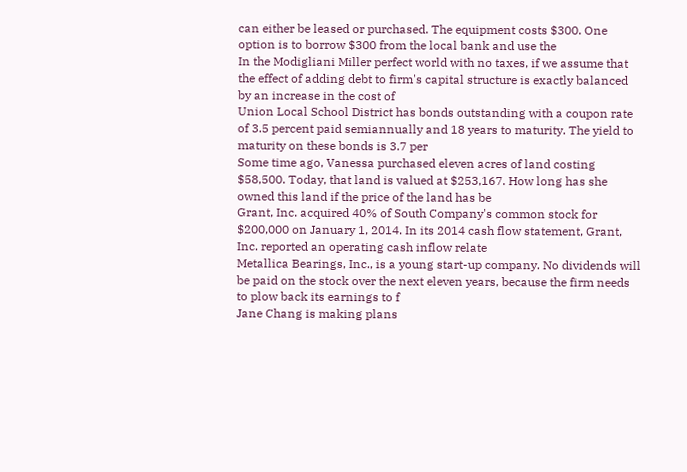can either be leased or purchased. The equipment costs $300. One option is to borrow $300 from the local bank and use the
In the Modigliani Miller perfect world with no taxes, if we assume that the effect of adding debt to firm's capital structure is exactly balanced by an increase in the cost of
Union Local School District has bonds outstanding with a coupon rate of 3.5 percent paid semiannually and 18 years to maturity. The yield to maturity on these bonds is 3.7 per
Some time ago, Vanessa purchased eleven acres of land costing $58,500. Today, that land is valued at $253,167. How long has she owned this land if the price of the land has be
Grant, Inc. acquired 40% of South Company's common stock for $200,000 on January 1, 2014. In its 2014 cash flow statement, Grant, Inc. reported an operating cash inflow relate
Metallica Bearings, Inc., is a young start-up company. No dividends will be paid on the stock over the next eleven years, because the firm needs to plow back its earnings to f
Jane Chang is making plans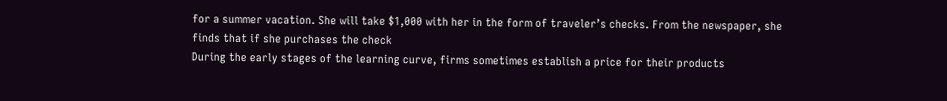for a summer vacation. She will take $1,000 with her in the form of traveler’s checks. From the newspaper, she finds that if she purchases the check
During the early stages of the learning curve, firms sometimes establish a price for their products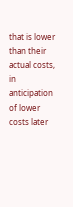that is lower than their actual costs, in anticipation of lower costs later